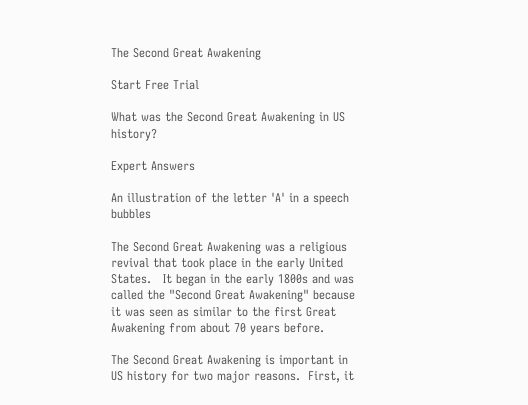The Second Great Awakening

Start Free Trial

What was the Second Great Awakening in US history?

Expert Answers

An illustration of the letter 'A' in a speech bubbles

The Second Great Awakening was a religious revival that took place in the early United States.   It began in the early 1800s and was called the "Second Great Awakening" because it was seen as similar to the first Great Awakening from about 70 years before.

The Second Great Awakening is important in US history for two major reasons.  First, it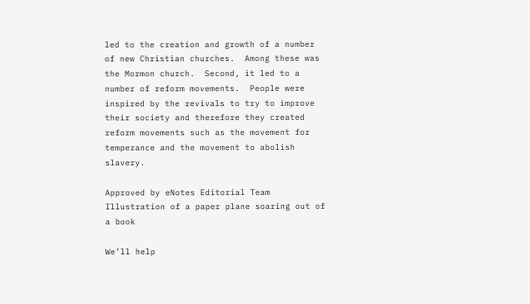led to the creation and growth of a number of new Christian churches.  Among these was the Mormon church.  Second, it led to a number of reform movements.  People were inspired by the revivals to try to improve their society and therefore they created reform movements such as the movement for temperance and the movement to abolish slavery.

Approved by eNotes Editorial Team
Illustration of a paper plane soaring out of a book

We’ll help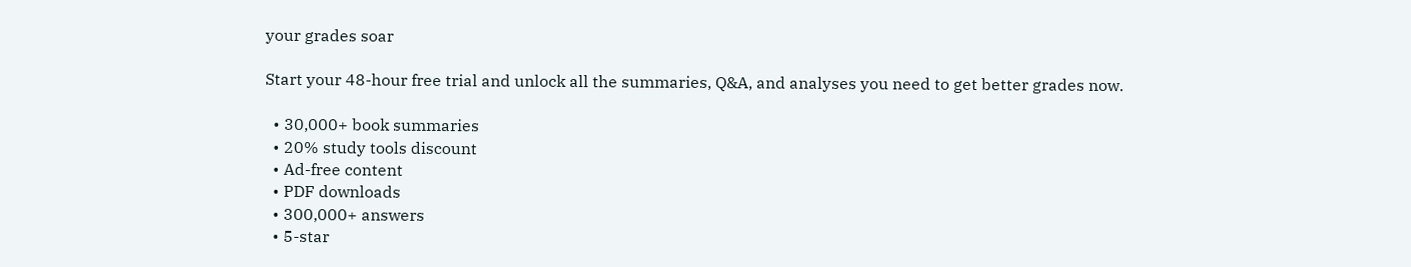your grades soar

Start your 48-hour free trial and unlock all the summaries, Q&A, and analyses you need to get better grades now.

  • 30,000+ book summaries
  • 20% study tools discount
  • Ad-free content
  • PDF downloads
  • 300,000+ answers
  • 5-star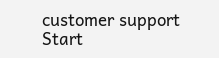customer support
Start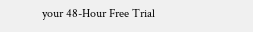your 48-Hour Free Trial